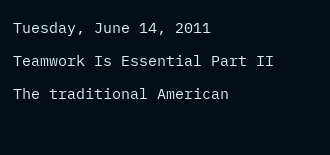Tuesday, June 14, 2011

Teamwork Is Essential Part II

The traditional American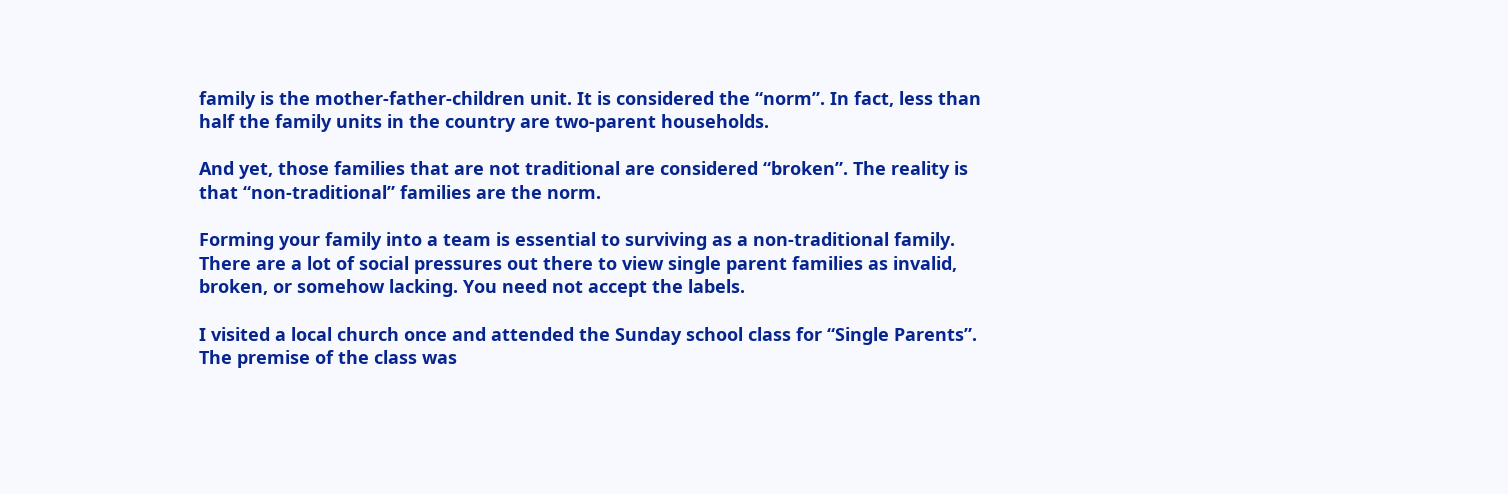family is the mother-father-children unit. It is considered the “norm”. In fact, less than half the family units in the country are two-parent households.

And yet, those families that are not traditional are considered “broken”. The reality is that “non-traditional” families are the norm.

Forming your family into a team is essential to surviving as a non-traditional family. There are a lot of social pressures out there to view single parent families as invalid, broken, or somehow lacking. You need not accept the labels.

I visited a local church once and attended the Sunday school class for “Single Parents”. The premise of the class was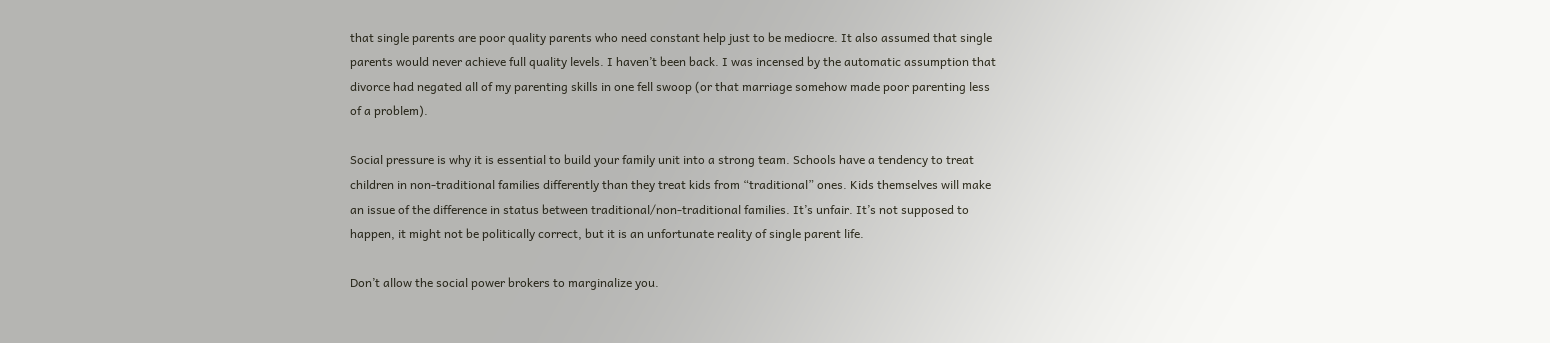that single parents are poor quality parents who need constant help just to be mediocre. It also assumed that single parents would never achieve full quality levels. I haven’t been back. I was incensed by the automatic assumption that divorce had negated all of my parenting skills in one fell swoop (or that marriage somehow made poor parenting less of a problem).

Social pressure is why it is essential to build your family unit into a strong team. Schools have a tendency to treat children in non-traditional families differently than they treat kids from “traditional” ones. Kids themselves will make an issue of the difference in status between traditional/non-traditional families. It’s unfair. It’s not supposed to happen, it might not be politically correct, but it is an unfortunate reality of single parent life.

Don’t allow the social power brokers to marginalize you.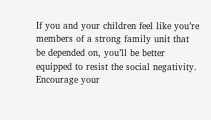If you and your children feel like you’re members of a strong family unit that be depended on, you’ll be better equipped to resist the social negativity. Encourage your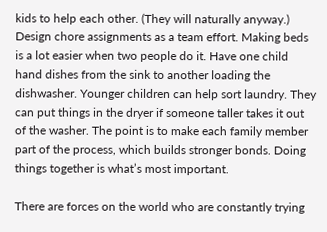kids to help each other. (They will naturally anyway.) Design chore assignments as a team effort. Making beds is a lot easier when two people do it. Have one child hand dishes from the sink to another loading the dishwasher. Younger children can help sort laundry. They can put things in the dryer if someone taller takes it out of the washer. The point is to make each family member part of the process, which builds stronger bonds. Doing things together is what’s most important.

There are forces on the world who are constantly trying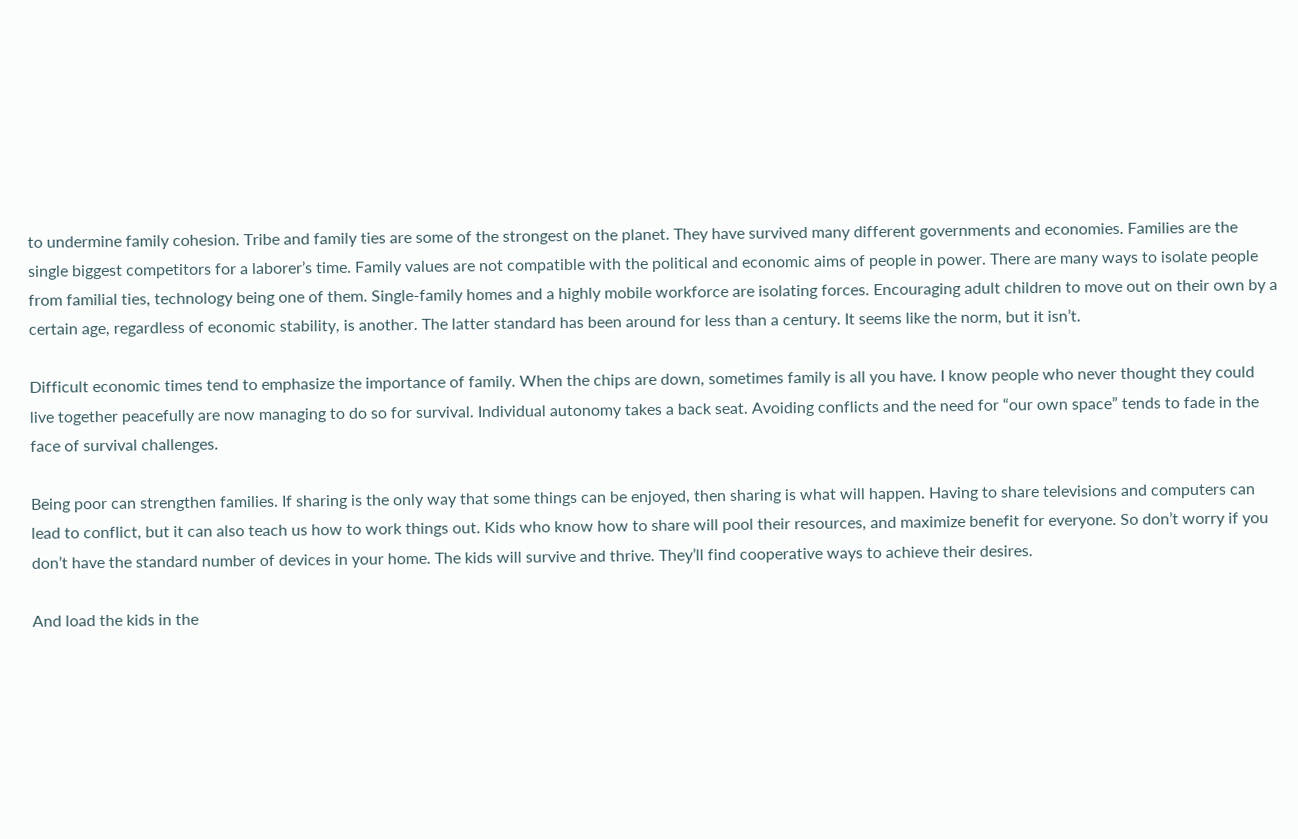to undermine family cohesion. Tribe and family ties are some of the strongest on the planet. They have survived many different governments and economies. Families are the single biggest competitors for a laborer’s time. Family values are not compatible with the political and economic aims of people in power. There are many ways to isolate people from familial ties, technology being one of them. Single-family homes and a highly mobile workforce are isolating forces. Encouraging adult children to move out on their own by a certain age, regardless of economic stability, is another. The latter standard has been around for less than a century. It seems like the norm, but it isn’t.

Difficult economic times tend to emphasize the importance of family. When the chips are down, sometimes family is all you have. I know people who never thought they could live together peacefully are now managing to do so for survival. Individual autonomy takes a back seat. Avoiding conflicts and the need for “our own space” tends to fade in the face of survival challenges.

Being poor can strengthen families. If sharing is the only way that some things can be enjoyed, then sharing is what will happen. Having to share televisions and computers can lead to conflict, but it can also teach us how to work things out. Kids who know how to share will pool their resources, and maximize benefit for everyone. So don’t worry if you don’t have the standard number of devices in your home. The kids will survive and thrive. They’ll find cooperative ways to achieve their desires.

And load the kids in the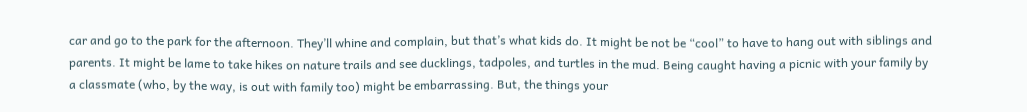car and go to the park for the afternoon. They’ll whine and complain, but that’s what kids do. It might be not be “cool” to have to hang out with siblings and parents. It might be lame to take hikes on nature trails and see ducklings, tadpoles, and turtles in the mud. Being caught having a picnic with your family by a classmate (who, by the way, is out with family too) might be embarrassing. But, the things your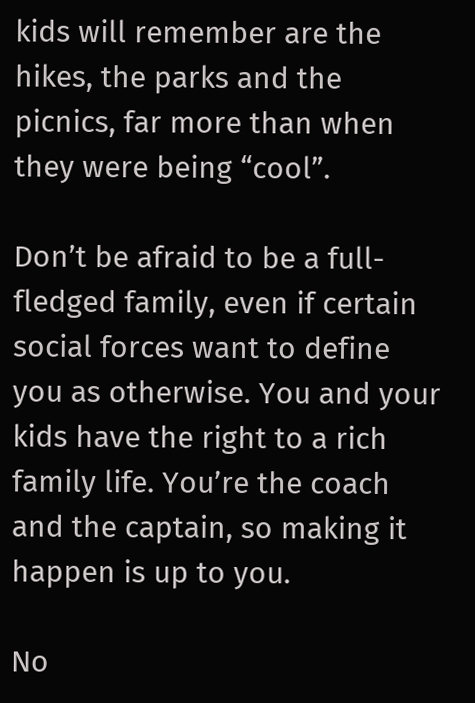kids will remember are the hikes, the parks and the picnics, far more than when they were being “cool”.

Don’t be afraid to be a full-fledged family, even if certain social forces want to define you as otherwise. You and your kids have the right to a rich family life. You’re the coach and the captain, so making it happen is up to you.

No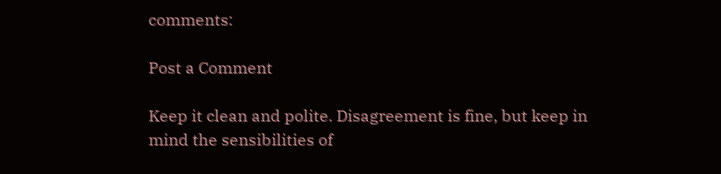comments:

Post a Comment

Keep it clean and polite. Disagreement is fine, but keep in mind the sensibilities of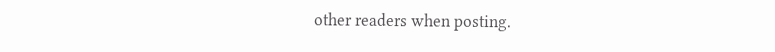other readers when posting.